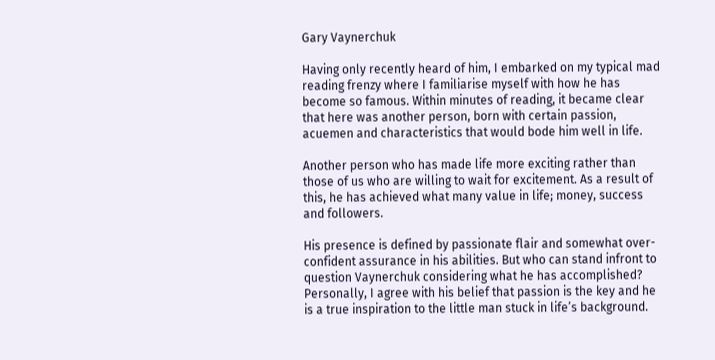Gary Vaynerchuk

Having only recently heard of him, I embarked on my typical mad reading frenzy where I familiarise myself with how he has become so famous. Within minutes of reading, it became clear that here was another person, born with certain passion, acuemen and characteristics that would bode him well in life.

Another person who has made life more exciting rather than those of us who are willing to wait for excitement. As a result of this, he has achieved what many value in life; money, success and followers.

His presence is defined by passionate flair and somewhat over-confident assurance in his abilities. But who can stand infront to question Vaynerchuk considering what he has accomplished? Personally, I agree with his belief that passion is the key and he is a true inspiration to the little man stuck in life’s background.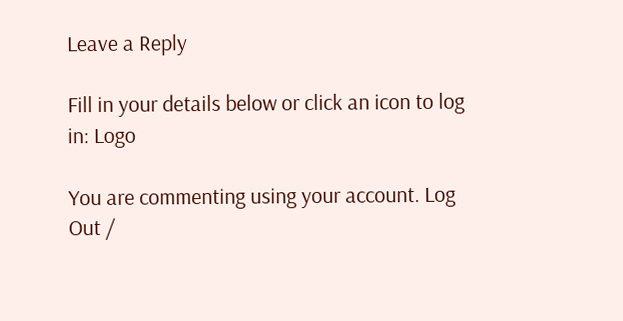Leave a Reply

Fill in your details below or click an icon to log in: Logo

You are commenting using your account. Log Out /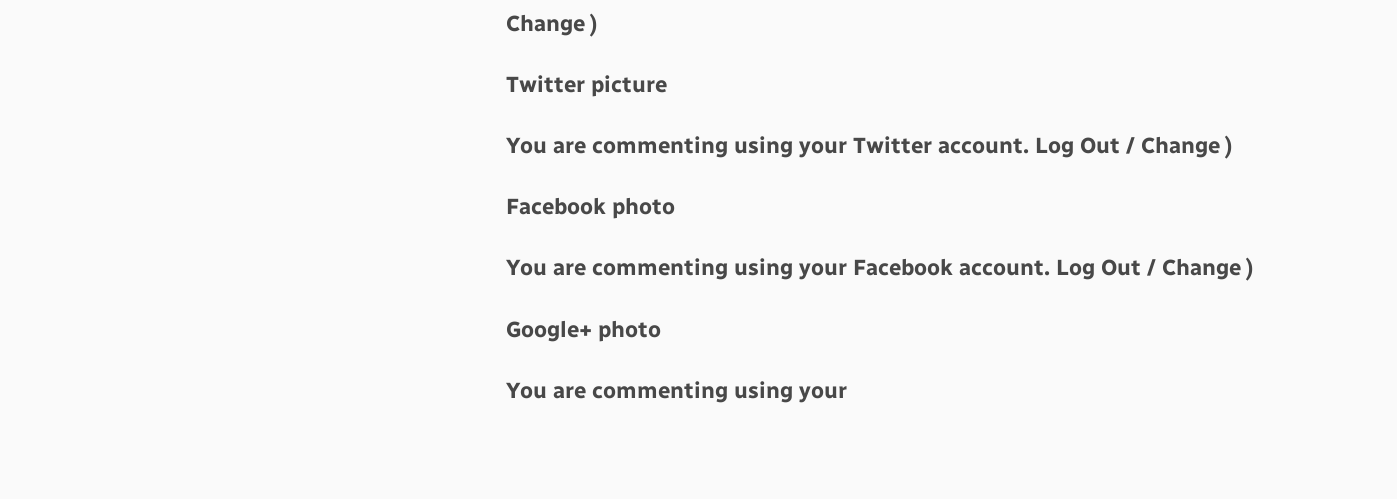Change )

Twitter picture

You are commenting using your Twitter account. Log Out / Change )

Facebook photo

You are commenting using your Facebook account. Log Out / Change )

Google+ photo

You are commenting using your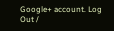Google+ account. Log Out /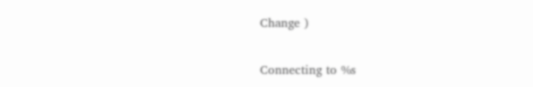Change )

Connecting to %s